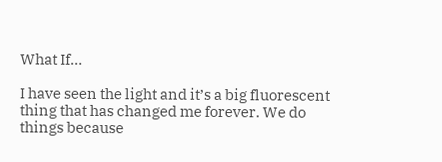What If…

I have seen the light and it’s a big fluorescent thing that has changed me forever. We do things because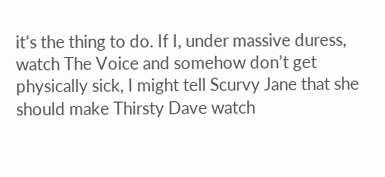it’s the thing to do. If I, under massive duress, watch The Voice and somehow don’t get physically sick, I might tell Scurvy Jane that she should make Thirsty Dave watch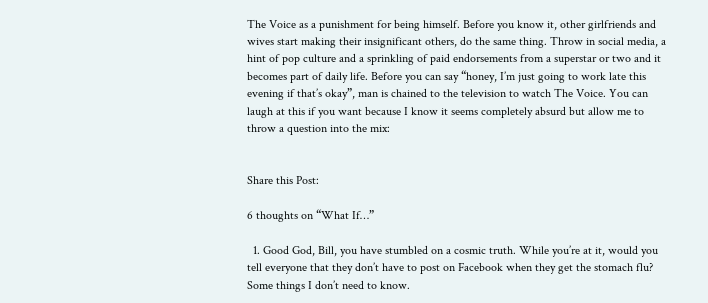The Voice as a punishment for being himself. Before you know it, other girlfriends and wives start making their insignificant others, do the same thing. Throw in social media, a hint of pop culture and a sprinkling of paid endorsements from a superstar or two and it becomes part of daily life. Before you can say “honey, I’m just going to work late this evening if that’s okay”, man is chained to the television to watch The Voice. You can laugh at this if you want because I know it seems completely absurd but allow me to throw a question into the mix:


Share this Post:

6 thoughts on “What If…”

  1. Good God, Bill, you have stumbled on a cosmic truth. While you’re at it, would you tell everyone that they don’t have to post on Facebook when they get the stomach flu? Some things I don’t need to know.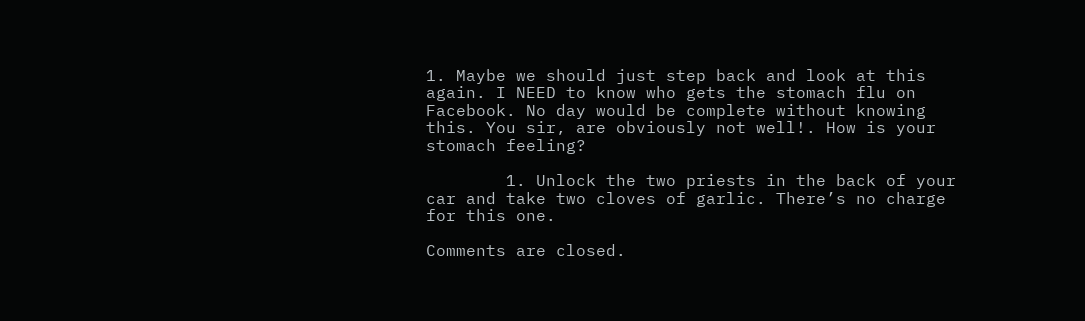1. Maybe we should just step back and look at this again. I NEED to know who gets the stomach flu on Facebook. No day would be complete without knowing this. You sir, are obviously not well!. How is your stomach feeling?

        1. Unlock the two priests in the back of your car and take two cloves of garlic. There’s no charge for this one.

Comments are closed.